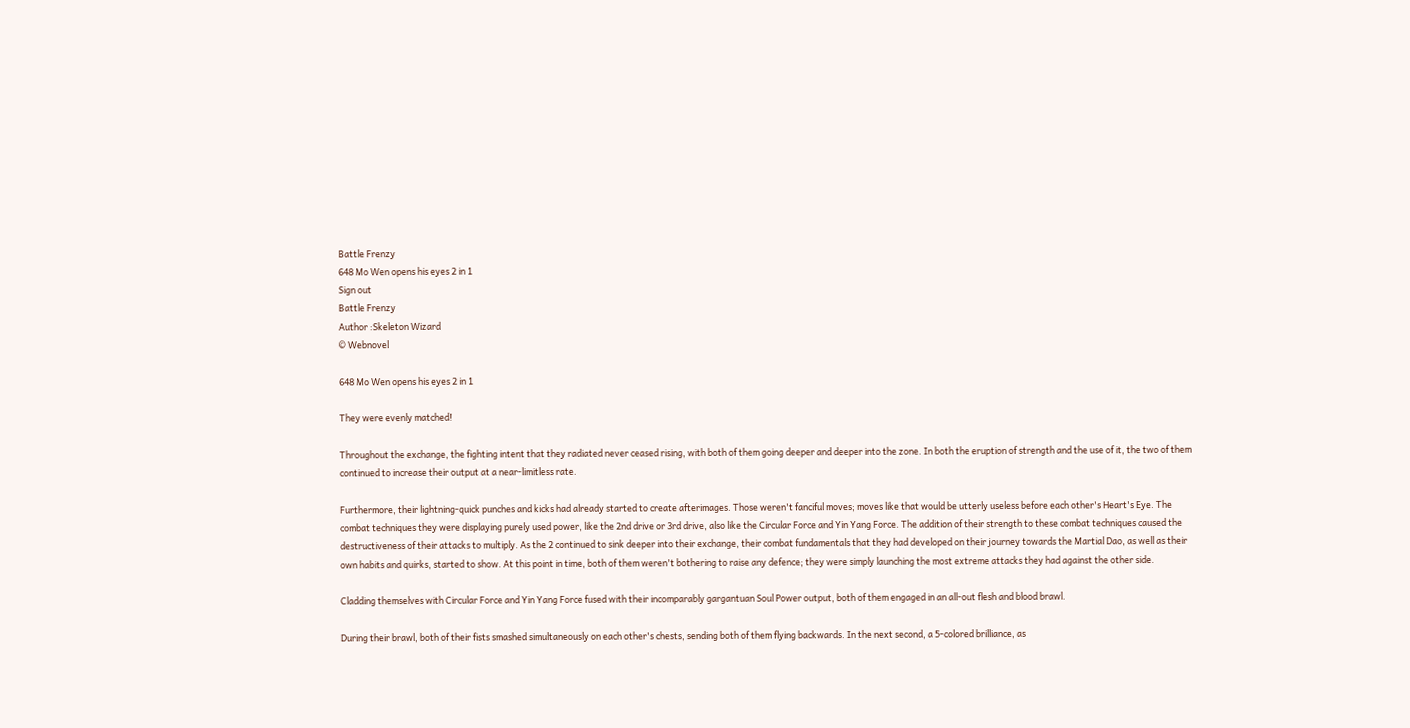Battle Frenzy
648 Mo Wen opens his eyes 2 in 1
Sign out
Battle Frenzy
Author :Skeleton Wizard
© Webnovel

648 Mo Wen opens his eyes 2 in 1

They were evenly matched!

Throughout the exchange, the fighting intent that they radiated never ceased rising, with both of them going deeper and deeper into the zone. In both the eruption of strength and the use of it, the two of them continued to increase their output at a near-limitless rate.

Furthermore, their lightning-quick punches and kicks had already started to create afterimages. Those weren't fanciful moves; moves like that would be utterly useless before each other's Heart's Eye. The combat techniques they were displaying purely used power, like the 2nd drive or 3rd drive, also like the Circular Force and Yin Yang Force. The addition of their strength to these combat techniques caused the destructiveness of their attacks to multiply. As the 2 continued to sink deeper into their exchange, their combat fundamentals that they had developed on their journey towards the Martial Dao, as well as their own habits and quirks, started to show. At this point in time, both of them weren't bothering to raise any defence; they were simply launching the most extreme attacks they had against the other side.

Cladding themselves with Circular Force and Yin Yang Force fused with their incomparably gargantuan Soul Power output, both of them engaged in an all-out flesh and blood brawl.

During their brawl, both of their fists smashed simultaneously on each other's chests, sending both of them flying backwards. In the next second, a 5-colored brilliance, as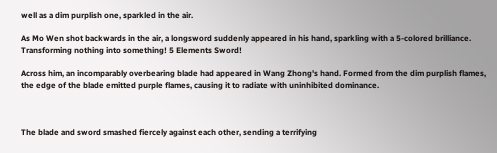well as a dim purplish one, sparkled in the air.

As Mo Wen shot backwards in the air, a longsword suddenly appeared in his hand, sparkling with a 5-colored brilliance. Transforming nothing into something! 5 Elements Sword!

Across him, an incomparably overbearing blade had appeared in Wang Zhong's hand. Formed from the dim purplish flames, the edge of the blade emitted purple flames, causing it to radiate with uninhibited dominance.



The blade and sword smashed fiercely against each other, sending a terrifying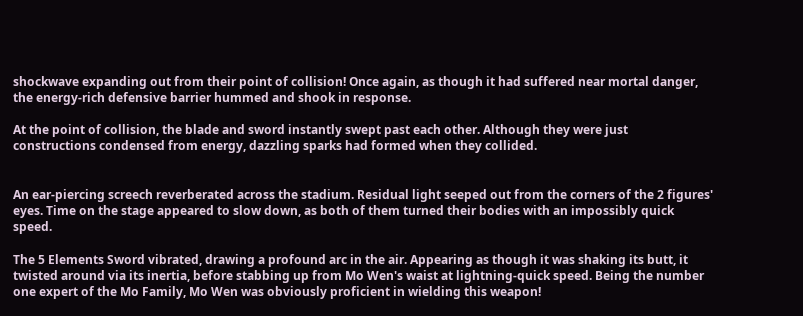shockwave expanding out from their point of collision! Once again, as though it had suffered near mortal danger, the energy-rich defensive barrier hummed and shook in response.

At the point of collision, the blade and sword instantly swept past each other. Although they were just constructions condensed from energy, dazzling sparks had formed when they collided.


An ear-piercing screech reverberated across the stadium. Residual light seeped out from the corners of the 2 figures' eyes. Time on the stage appeared to slow down, as both of them turned their bodies with an impossibly quick speed.

The 5 Elements Sword vibrated, drawing a profound arc in the air. Appearing as though it was shaking its butt, it twisted around via its inertia, before stabbing up from Mo Wen's waist at lightning-quick speed. Being the number one expert of the Mo Family, Mo Wen was obviously proficient in wielding this weapon!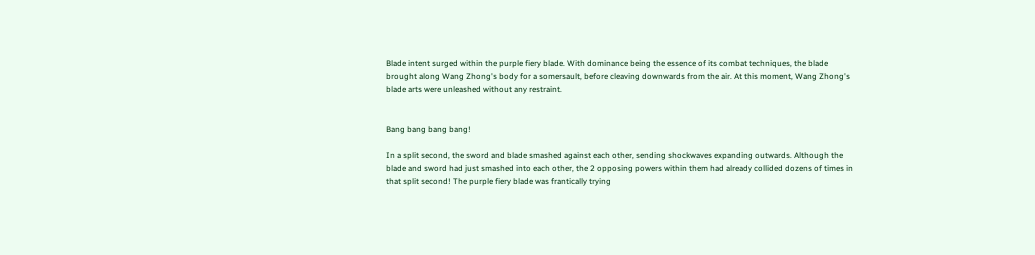Blade intent surged within the purple fiery blade. With dominance being the essence of its combat techniques, the blade brought along Wang Zhong's body for a somersault, before cleaving downwards from the air. At this moment, Wang Zhong's blade arts were unleashed without any restraint.


Bang bang bang bang!

In a split second, the sword and blade smashed against each other, sending shockwaves expanding outwards. Although the blade and sword had just smashed into each other, the 2 opposing powers within them had already collided dozens of times in that split second! The purple fiery blade was frantically trying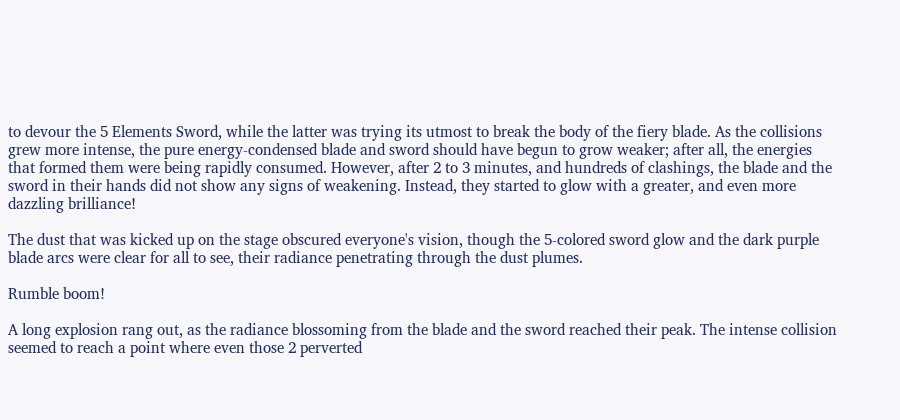to devour the 5 Elements Sword, while the latter was trying its utmost to break the body of the fiery blade. As the collisions grew more intense, the pure energy-condensed blade and sword should have begun to grow weaker; after all, the energies that formed them were being rapidly consumed. However, after 2 to 3 minutes, and hundreds of clashings, the blade and the sword in their hands did not show any signs of weakening. Instead, they started to glow with a greater, and even more dazzling brilliance!

The dust that was kicked up on the stage obscured everyone's vision, though the 5-colored sword glow and the dark purple blade arcs were clear for all to see, their radiance penetrating through the dust plumes.

Rumble boom!

A long explosion rang out, as the radiance blossoming from the blade and the sword reached their peak. The intense collision seemed to reach a point where even those 2 perverted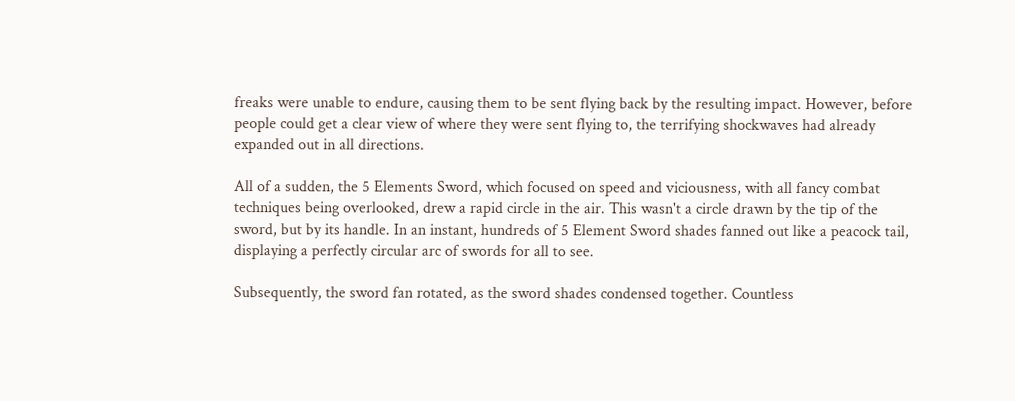freaks were unable to endure, causing them to be sent flying back by the resulting impact. However, before people could get a clear view of where they were sent flying to, the terrifying shockwaves had already expanded out in all directions.

All of a sudden, the 5 Elements Sword, which focused on speed and viciousness, with all fancy combat techniques being overlooked, drew a rapid circle in the air. This wasn't a circle drawn by the tip of the sword, but by its handle. In an instant, hundreds of 5 Element Sword shades fanned out like a peacock tail, displaying a perfectly circular arc of swords for all to see.

Subsequently, the sword fan rotated, as the sword shades condensed together. Countless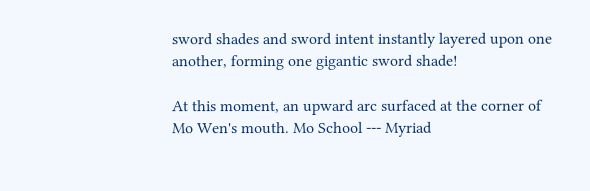sword shades and sword intent instantly layered upon one another, forming one gigantic sword shade!

At this moment, an upward arc surfaced at the corner of Mo Wen's mouth. Mo School --- Myriad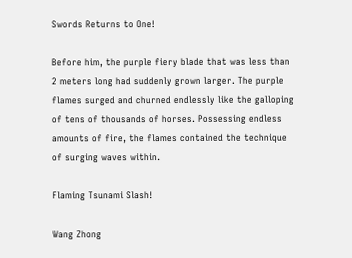Swords Returns to One!

Before him, the purple fiery blade that was less than 2 meters long had suddenly grown larger. The purple flames surged and churned endlessly like the galloping of tens of thousands of horses. Possessing endless amounts of fire, the flames contained the technique of surging waves within.

Flaming Tsunami Slash!

Wang Zhong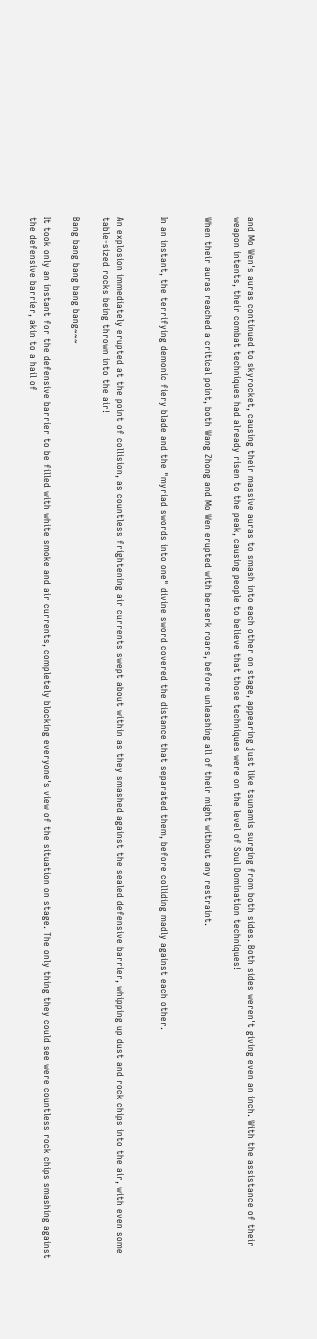and Mo Wen's auras continued to skyrocket, causing their massive auras to smash into each other on stage, appearing just like tsunamis surging from both sides. Both sides weren't giving even an inch. With the assistance of their weapon intents, their combat techniques had already risen to the peak, causing people to believe that those techniques were on the level of Soul Domination techniques!

When their auras reached a critical point, both Wang Zhong and Mo Wen erupted with berserk roars, before unleashing all of their might without any restraint.


In an instant, the terrifying demonic fiery blade and the "myriad swords into one" divine sword covered the distance that separated them, before colliding madly against each other.


An explosion immediately erupted at the point of collision, as countless frightening air currents swept about within as they smashed against the sealed defensive barrier, whipping up dust and rock chips into the air, with even some table-sized rocks being thrown into the air!

Bang bang bang bang bang~~~

It took only an instant for the defensive barrier to be filled with white smoke and air currents, completely blocking everyone's view of the situation on stage. The only thing they could see were countless rock chips smashing against the defensive barrier, akin to a hail of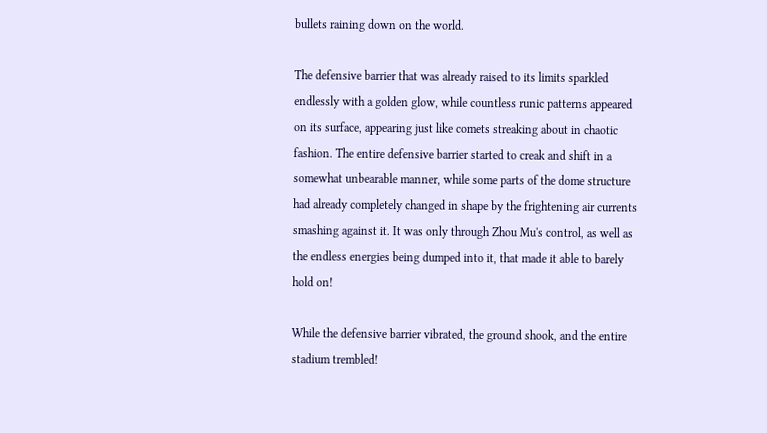bullets raining down on the world.

The defensive barrier that was already raised to its limits sparkled endlessly with a golden glow, while countless runic patterns appeared on its surface, appearing just like comets streaking about in chaotic fashion. The entire defensive barrier started to creak and shift in a somewhat unbearable manner, while some parts of the dome structure had already completely changed in shape by the frightening air currents smashing against it. It was only through Zhou Mu's control, as well as the endless energies being dumped into it, that made it able to barely hold on!

While the defensive barrier vibrated, the ground shook, and the entire stadium trembled!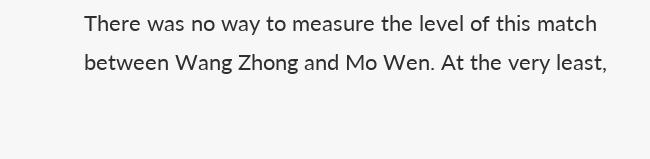There was no way to measure the level of this match between Wang Zhong and Mo Wen. At the very least,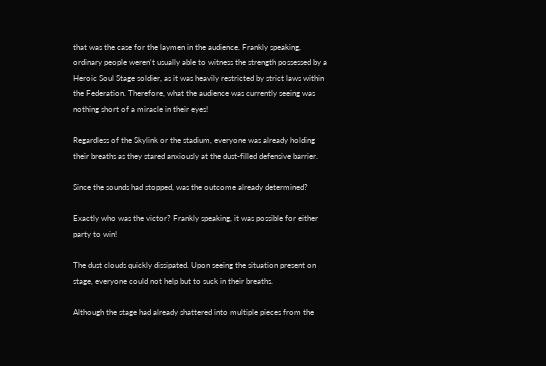that was the case for the laymen in the audience. Frankly speaking, ordinary people weren't usually able to witness the strength possessed by a Heroic Soul Stage soldier, as it was heavily restricted by strict laws within the Federation. Therefore, what the audience was currently seeing was nothing short of a miracle in their eyes!

Regardless of the Skylink or the stadium, everyone was already holding their breaths as they stared anxiously at the dust-filled defensive barrier.

Since the sounds had stopped, was the outcome already determined?

Exactly who was the victor? Frankly speaking, it was possible for either party to win!

The dust clouds quickly dissipated. Upon seeing the situation present on stage, everyone could not help but to suck in their breaths.

Although the stage had already shattered into multiple pieces from the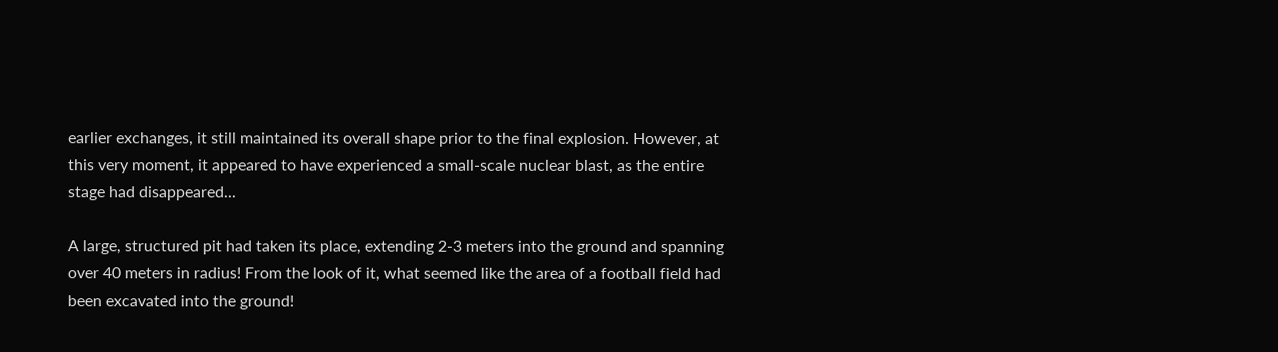earlier exchanges, it still maintained its overall shape prior to the final explosion. However, at this very moment, it appeared to have experienced a small-scale nuclear blast, as the entire stage had disappeared...

A large, structured pit had taken its place, extending 2-3 meters into the ground and spanning over 40 meters in radius! From the look of it, what seemed like the area of a football field had been excavated into the ground!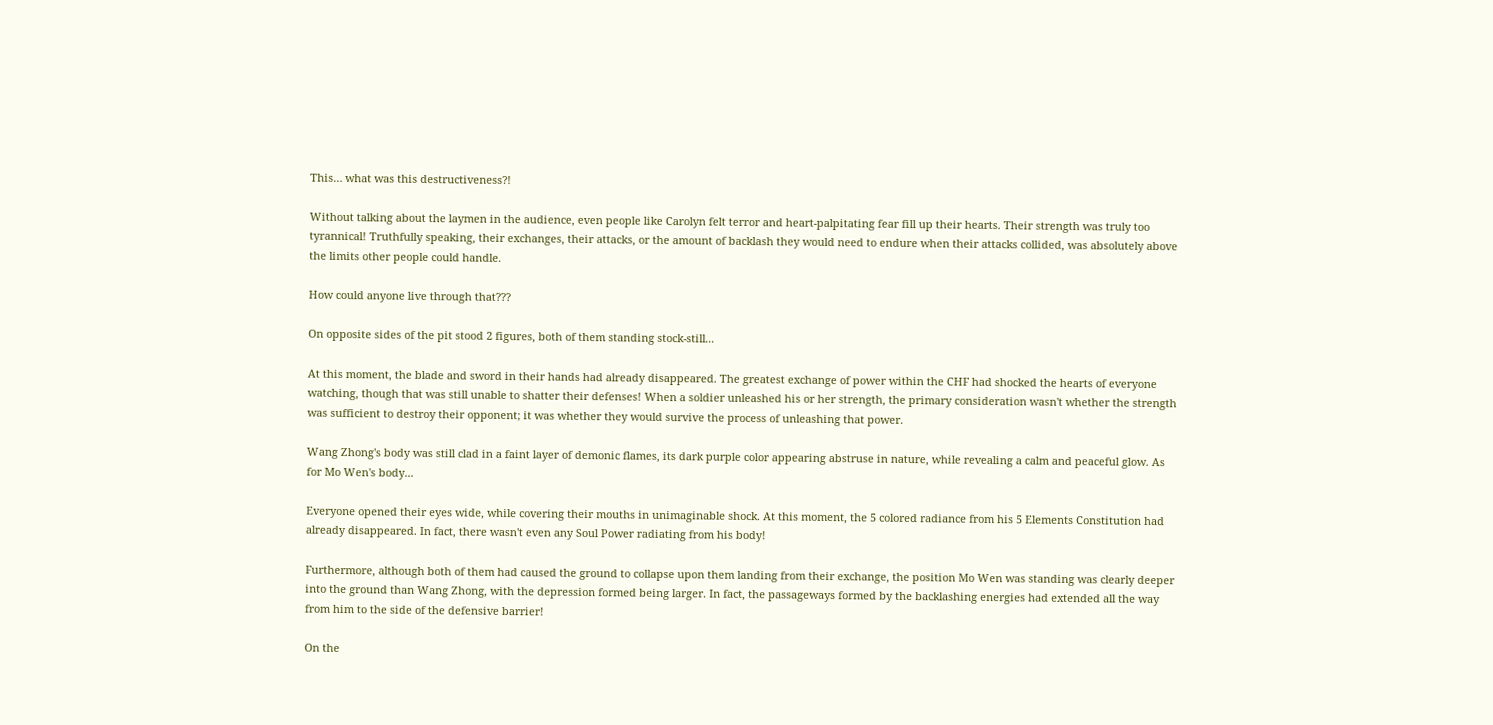This… what was this destructiveness?!

Without talking about the laymen in the audience, even people like Carolyn felt terror and heart-palpitating fear fill up their hearts. Their strength was truly too tyrannical! Truthfully speaking, their exchanges, their attacks, or the amount of backlash they would need to endure when their attacks collided, was absolutely above the limits other people could handle.

How could anyone live through that???

On opposite sides of the pit stood 2 figures, both of them standing stock-still...

At this moment, the blade and sword in their hands had already disappeared. The greatest exchange of power within the CHF had shocked the hearts of everyone watching, though that was still unable to shatter their defenses! When a soldier unleashed his or her strength, the primary consideration wasn't whether the strength was sufficient to destroy their opponent; it was whether they would survive the process of unleashing that power.

Wang Zhong's body was still clad in a faint layer of demonic flames, its dark purple color appearing abstruse in nature, while revealing a calm and peaceful glow. As for Mo Wen's body...

Everyone opened their eyes wide, while covering their mouths in unimaginable shock. At this moment, the 5 colored radiance from his 5 Elements Constitution had already disappeared. In fact, there wasn't even any Soul Power radiating from his body!

Furthermore, although both of them had caused the ground to collapse upon them landing from their exchange, the position Mo Wen was standing was clearly deeper into the ground than Wang Zhong, with the depression formed being larger. In fact, the passageways formed by the backlashing energies had extended all the way from him to the side of the defensive barrier!

On the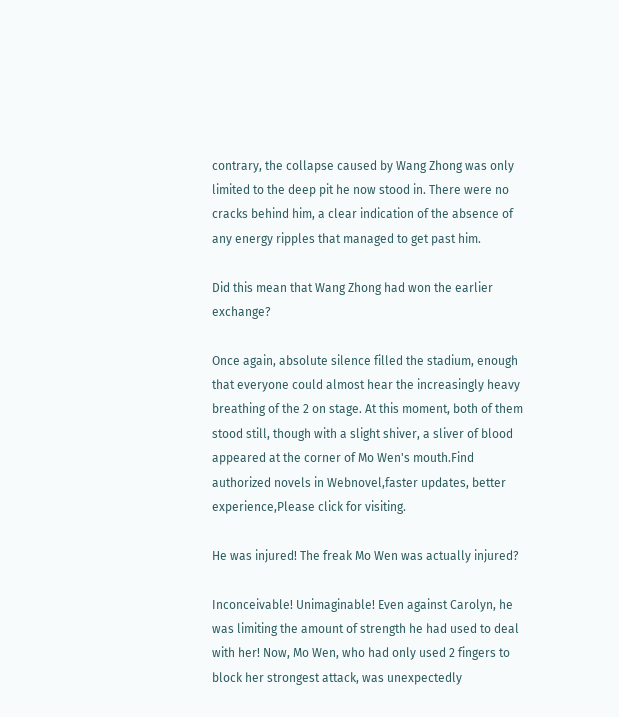contrary, the collapse caused by Wang Zhong was only limited to the deep pit he now stood in. There were no cracks behind him, a clear indication of the absence of any energy ripples that managed to get past him.

Did this mean that Wang Zhong had won the earlier exchange?

Once again, absolute silence filled the stadium, enough that everyone could almost hear the increasingly heavy breathing of the 2 on stage. At this moment, both of them stood still, though with a slight shiver, a sliver of blood appeared at the corner of Mo Wen's mouth.Find authorized novels in Webnovel,faster updates, better experience,Please click for visiting.

He was injured! The freak Mo Wen was actually injured?

Inconceivable! Unimaginable! Even against Carolyn, he was limiting the amount of strength he had used to deal with her! Now, Mo Wen, who had only used 2 fingers to block her strongest attack, was unexpectedly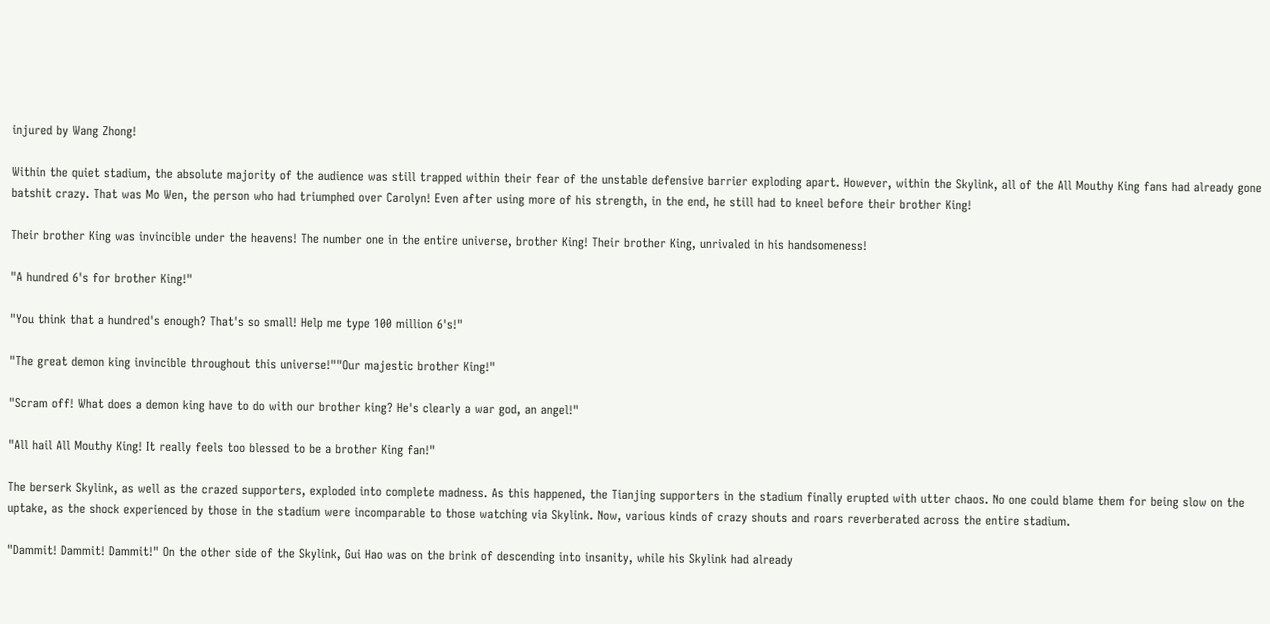injured by Wang Zhong!

Within the quiet stadium, the absolute majority of the audience was still trapped within their fear of the unstable defensive barrier exploding apart. However, within the Skylink, all of the All Mouthy King fans had already gone batshit crazy. That was Mo Wen, the person who had triumphed over Carolyn! Even after using more of his strength, in the end, he still had to kneel before their brother King!

Their brother King was invincible under the heavens! The number one in the entire universe, brother King! Their brother King, unrivaled in his handsomeness!

"A hundred 6's for brother King!"

"You think that a hundred's enough? That's so small! Help me type 100 million 6's!"

"The great demon king invincible throughout this universe!""Our majestic brother King!"

"Scram off! What does a demon king have to do with our brother king? He's clearly a war god, an angel!"

"All hail All Mouthy King! It really feels too blessed to be a brother King fan!"

The berserk Skylink, as well as the crazed supporters, exploded into complete madness. As this happened, the Tianjing supporters in the stadium finally erupted with utter chaos. No one could blame them for being slow on the uptake, as the shock experienced by those in the stadium were incomparable to those watching via Skylink. Now, various kinds of crazy shouts and roars reverberated across the entire stadium.

"Dammit! Dammit! Dammit!" On the other side of the Skylink, Gui Hao was on the brink of descending into insanity, while his Skylink had already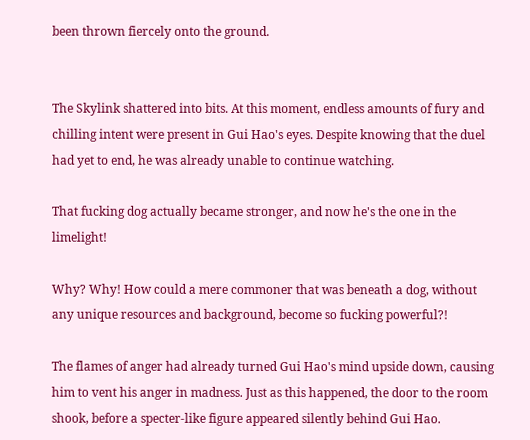been thrown fiercely onto the ground.


The Skylink shattered into bits. At this moment, endless amounts of fury and chilling intent were present in Gui Hao's eyes. Despite knowing that the duel had yet to end, he was already unable to continue watching.

That fucking dog actually became stronger, and now he's the one in the limelight!

Why? Why! How could a mere commoner that was beneath a dog, without any unique resources and background, become so fucking powerful?!

The flames of anger had already turned Gui Hao's mind upside down, causing him to vent his anger in madness. Just as this happened, the door to the room shook, before a specter-like figure appeared silently behind Gui Hao.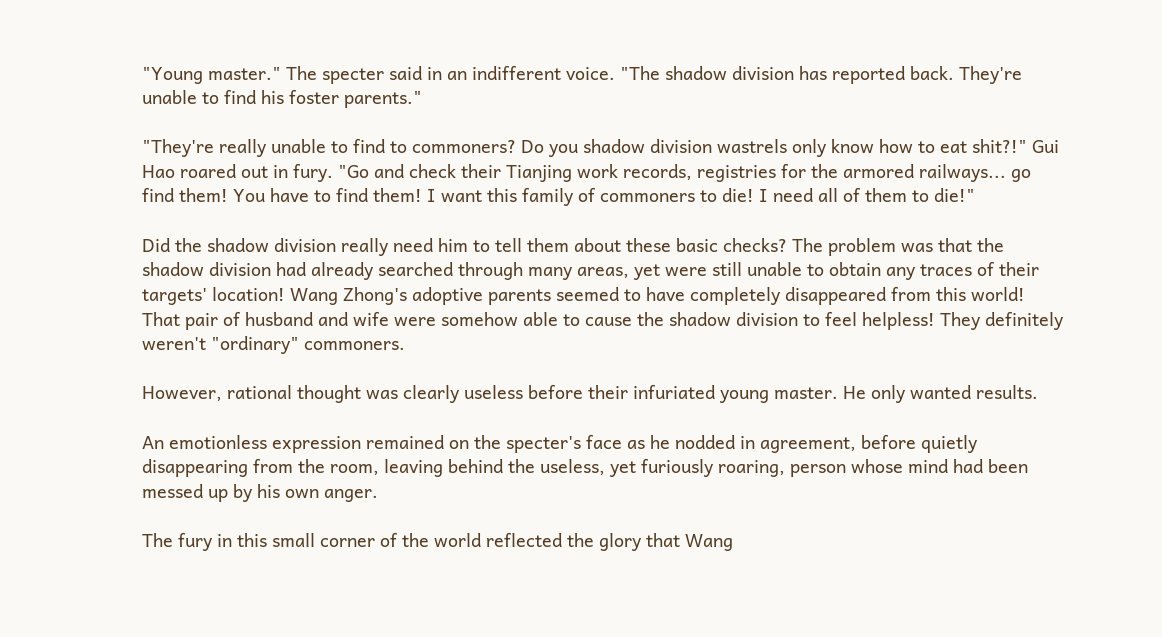"Young master." The specter said in an indifferent voice. "The shadow division has reported back. They're unable to find his foster parents."

"They're really unable to find to commoners? Do you shadow division wastrels only know how to eat shit?!" Gui Hao roared out in fury. "Go and check their Tianjing work records, registries for the armored railways... go find them! You have to find them! I want this family of commoners to die! I need all of them to die!"

Did the shadow division really need him to tell them about these basic checks? The problem was that the shadow division had already searched through many areas, yet were still unable to obtain any traces of their targets' location! Wang Zhong's adoptive parents seemed to have completely disappeared from this world! That pair of husband and wife were somehow able to cause the shadow division to feel helpless! They definitely weren't "ordinary" commoners.

However, rational thought was clearly useless before their infuriated young master. He only wanted results.

An emotionless expression remained on the specter's face as he nodded in agreement, before quietly disappearing from the room, leaving behind the useless, yet furiously roaring, person whose mind had been messed up by his own anger.

The fury in this small corner of the world reflected the glory that Wang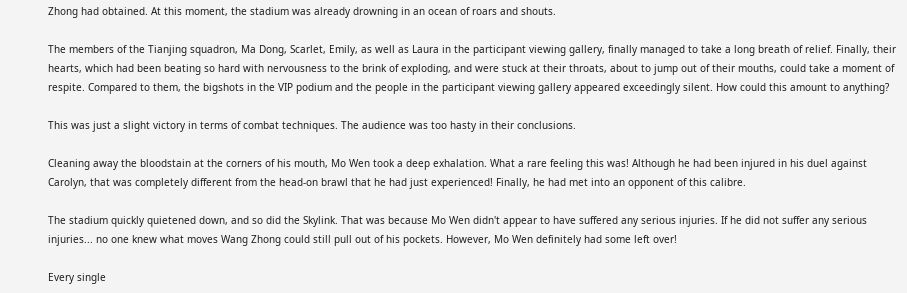Zhong had obtained. At this moment, the stadium was already drowning in an ocean of roars and shouts.

The members of the Tianjing squadron, Ma Dong, Scarlet, Emily, as well as Laura in the participant viewing gallery, finally managed to take a long breath of relief. Finally, their hearts, which had been beating so hard with nervousness to the brink of exploding, and were stuck at their throats, about to jump out of their mouths, could take a moment of respite. Compared to them, the bigshots in the VIP podium and the people in the participant viewing gallery appeared exceedingly silent. How could this amount to anything?

This was just a slight victory in terms of combat techniques. The audience was too hasty in their conclusions.

Cleaning away the bloodstain at the corners of his mouth, Mo Wen took a deep exhalation. What a rare feeling this was! Although he had been injured in his duel against Carolyn, that was completely different from the head-on brawl that he had just experienced! Finally, he had met into an opponent of this calibre.

The stadium quickly quietened down, and so did the Skylink. That was because Mo Wen didn't appear to have suffered any serious injuries. If he did not suffer any serious injuries... no one knew what moves Wang Zhong could still pull out of his pockets. However, Mo Wen definitely had some left over!

Every single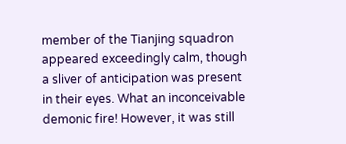member of the Tianjing squadron appeared exceedingly calm, though a sliver of anticipation was present in their eyes. What an inconceivable demonic fire! However, it was still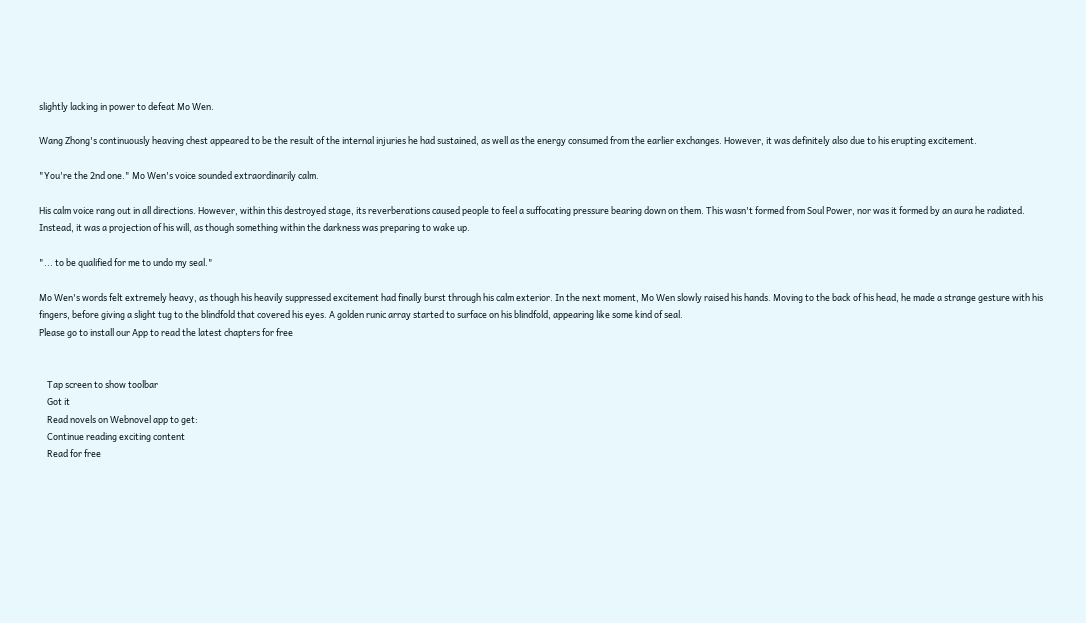slightly lacking in power to defeat Mo Wen.

Wang Zhong's continuously heaving chest appeared to be the result of the internal injuries he had sustained, as well as the energy consumed from the earlier exchanges. However, it was definitely also due to his erupting excitement.

"You're the 2nd one." Mo Wen's voice sounded extraordinarily calm.

His calm voice rang out in all directions. However, within this destroyed stage, its reverberations caused people to feel a suffocating pressure bearing down on them. This wasn't formed from Soul Power, nor was it formed by an aura he radiated. Instead, it was a projection of his will, as though something within the darkness was preparing to wake up.

"... to be qualified for me to undo my seal."

Mo Wen's words felt extremely heavy, as though his heavily suppressed excitement had finally burst through his calm exterior. In the next moment, Mo Wen slowly raised his hands. Moving to the back of his head, he made a strange gesture with his fingers, before giving a slight tug to the blindfold that covered his eyes. A golden runic array started to surface on his blindfold, appearing like some kind of seal.
Please go to install our App to read the latest chapters for free


    Tap screen to show toolbar
    Got it
    Read novels on Webnovel app to get:
    Continue reading exciting content
    Read for free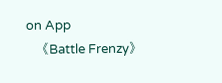on App
    《Battle Frenzy》